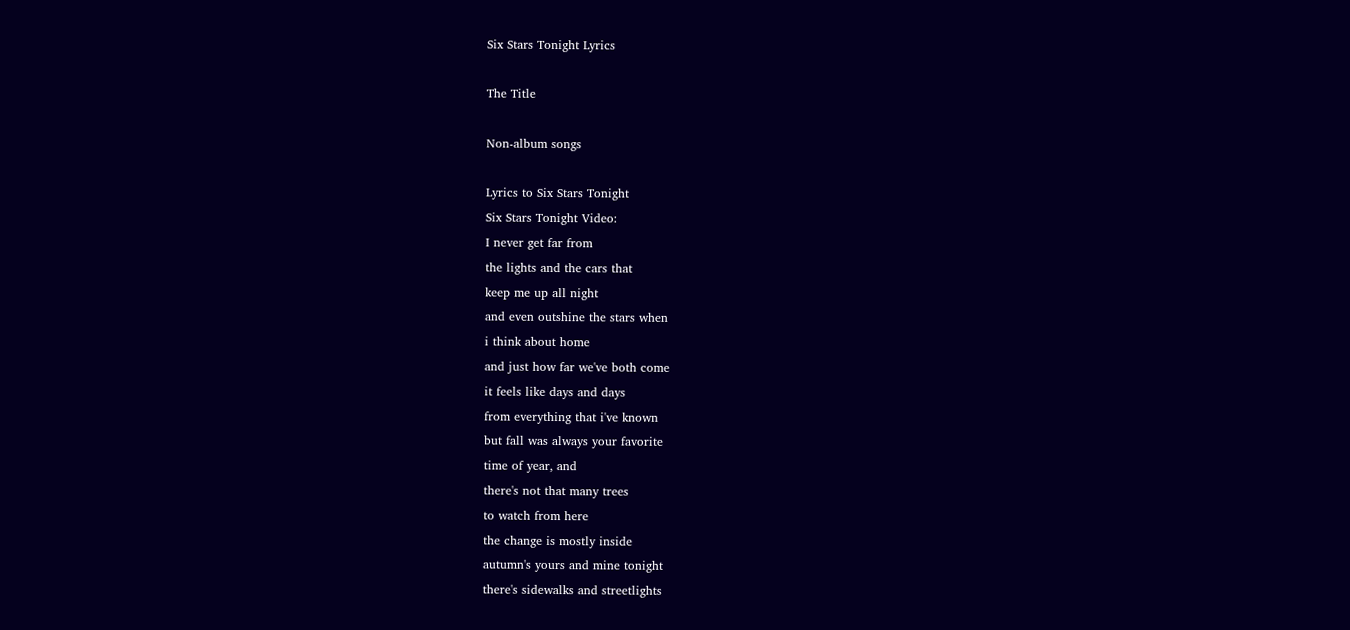Six Stars Tonight Lyrics

The Title

Non-album songs

Lyrics to Six Stars Tonight
Six Stars Tonight Video:
I never get far from
the lights and the cars that
keep me up all night
and even outshine the stars when
i think about home
and just how far we've both come
it feels like days and days
from everything that i've known
but fall was always your favorite
time of year, and
there's not that many trees
to watch from here
the change is mostly inside
autumn's yours and mine tonight
there's sidewalks and streetlights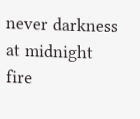never darkness at midnight
fire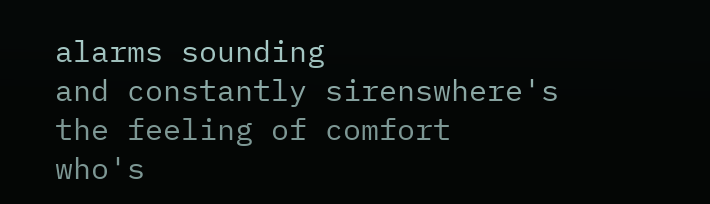alarms sounding
and constantly sirenswhere's the feeling of comfort
who's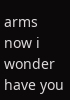arms now i wonder
have you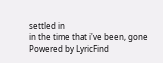settled in
in the time that i've been, gone
Powered by LyricFind